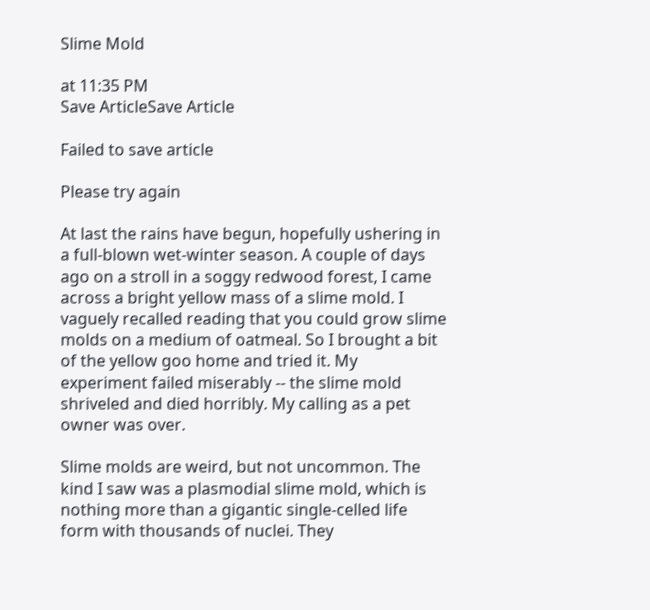Slime Mold

at 11:35 PM
Save ArticleSave Article

Failed to save article

Please try again

At last the rains have begun, hopefully ushering in a full-blown wet-winter season. A couple of days ago on a stroll in a soggy redwood forest, I came across a bright yellow mass of a slime mold. I vaguely recalled reading that you could grow slime molds on a medium of oatmeal. So I brought a bit of the yellow goo home and tried it. My experiment failed miserably -- the slime mold shriveled and died horribly. My calling as a pet owner was over.

Slime molds are weird, but not uncommon. The kind I saw was a plasmodial slime mold, which is nothing more than a gigantic single-celled life form with thousands of nuclei. They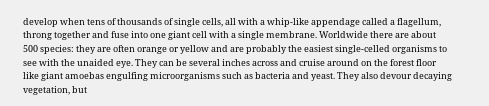develop when tens of thousands of single cells, all with a whip-like appendage called a flagellum, throng together and fuse into one giant cell with a single membrane. Worldwide there are about 500 species: they are often orange or yellow and are probably the easiest single-celled organisms to see with the unaided eye. They can be several inches across and cruise around on the forest floor like giant amoebas engulfing microorganisms such as bacteria and yeast. They also devour decaying vegetation, but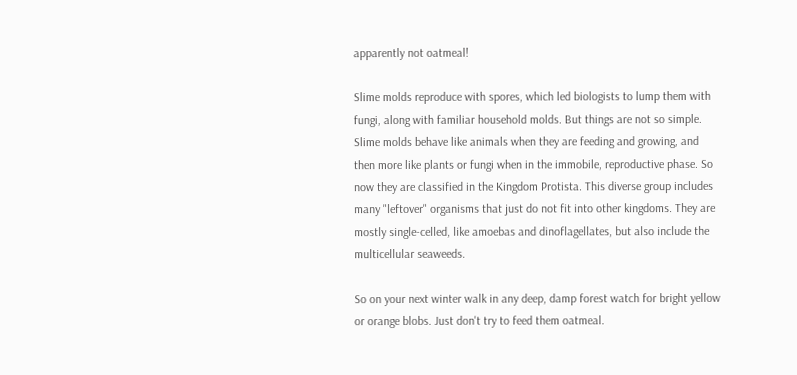apparently not oatmeal!

Slime molds reproduce with spores, which led biologists to lump them with fungi, along with familiar household molds. But things are not so simple. Slime molds behave like animals when they are feeding and growing, and then more like plants or fungi when in the immobile, reproductive phase. So now they are classified in the Kingdom Protista. This diverse group includes many "leftover" organisms that just do not fit into other kingdoms. They are mostly single-celled, like amoebas and dinoflagellates, but also include the multicellular seaweeds.

So on your next winter walk in any deep, damp forest watch for bright yellow or orange blobs. Just don't try to feed them oatmeal.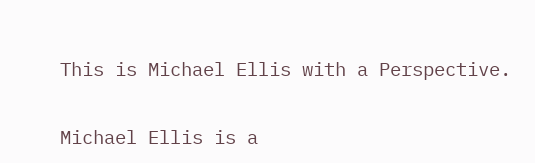This is Michael Ellis with a Perspective.


Michael Ellis is a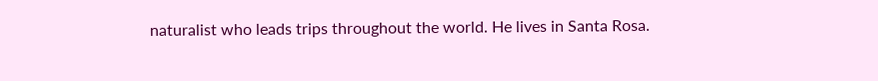naturalist who leads trips throughout the world. He lives in Santa Rosa.